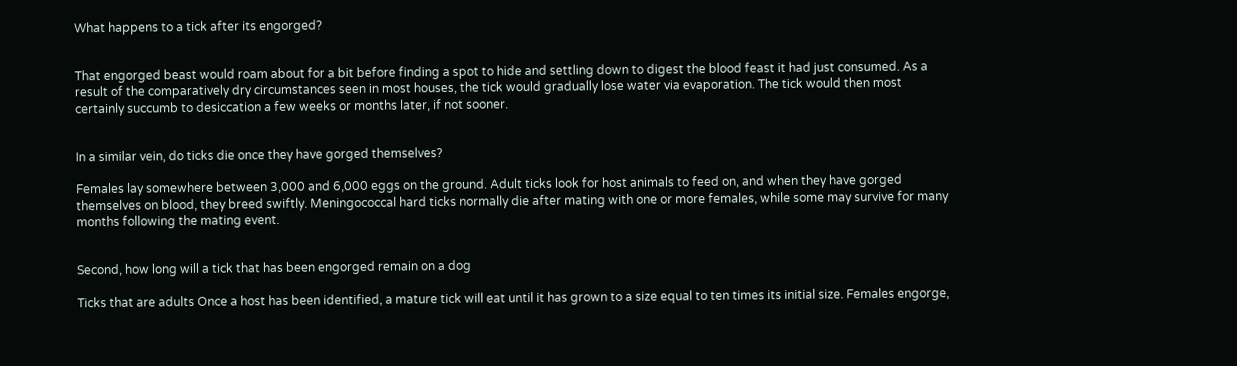What happens to a tick after its engorged?


That engorged beast would roam about for a bit before finding a spot to hide and settling down to digest the blood feast it had just consumed. As a result of the comparatively dry circumstances seen in most houses, the tick would gradually lose water via evaporation. The tick would then most certainly succumb to desiccation a few weeks or months later, if not sooner.


In a similar vein, do ticks die once they have gorged themselves?

Females lay somewhere between 3,000 and 6,000 eggs on the ground. Adult ticks look for host animals to feed on, and when they have gorged themselves on blood, they breed swiftly. Meningococcal hard ticks normally die after mating with one or more females, while some may survive for many months following the mating event.


Second, how long will a tick that has been engorged remain on a dog

Ticks that are adults Once a host has been identified, a mature tick will eat until it has grown to a size equal to ten times its initial size. Females engorge,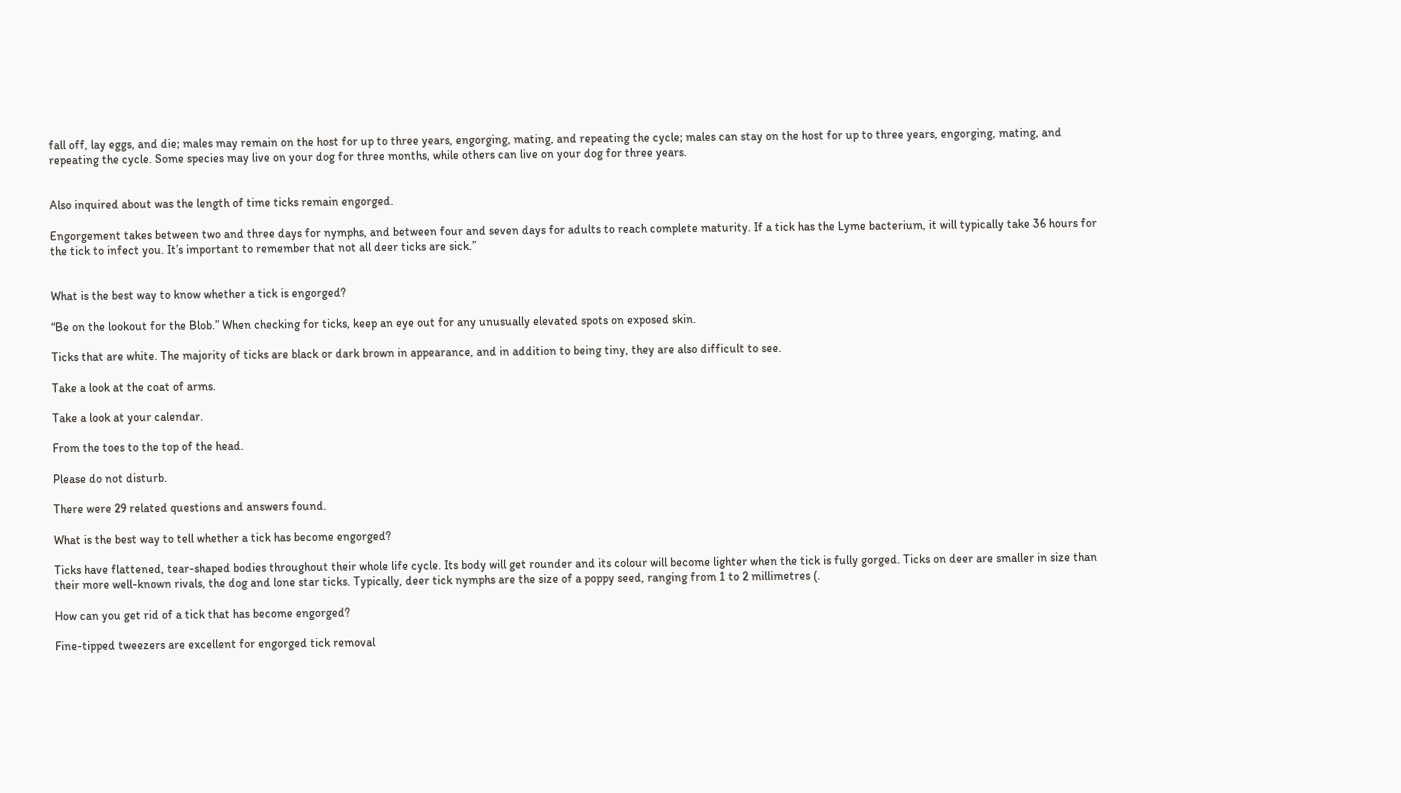fall off, lay eggs, and die; males may remain on the host for up to three years, engorging, mating, and repeating the cycle; males can stay on the host for up to three years, engorging, mating, and repeating the cycle. Some species may live on your dog for three months, while others can live on your dog for three years.


Also inquired about was the length of time ticks remain engorged.

Engorgement takes between two and three days for nymphs, and between four and seven days for adults to reach complete maturity. If a tick has the Lyme bacterium, it will typically take 36 hours for the tick to infect you. It’s important to remember that not all deer ticks are sick.”


What is the best way to know whether a tick is engorged?

“Be on the lookout for the Blob.” When checking for ticks, keep an eye out for any unusually elevated spots on exposed skin.

Ticks that are white. The majority of ticks are black or dark brown in appearance, and in addition to being tiny, they are also difficult to see.

Take a look at the coat of arms.

Take a look at your calendar.

From the toes to the top of the head.

Please do not disturb.

There were 29 related questions and answers found.

What is the best way to tell whether a tick has become engorged?

Ticks have flattened, tear-shaped bodies throughout their whole life cycle. Its body will get rounder and its colour will become lighter when the tick is fully gorged. Ticks on deer are smaller in size than their more well-known rivals, the dog and lone star ticks. Typically, deer tick nymphs are the size of a poppy seed, ranging from 1 to 2 millimetres (.

How can you get rid of a tick that has become engorged?

Fine-tipped tweezers are excellent for engorged tick removal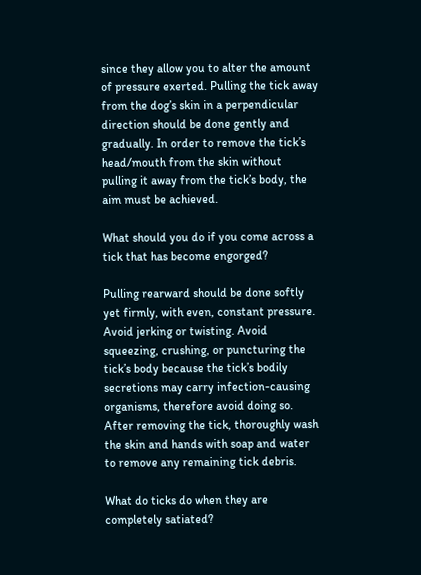since they allow you to alter the amount of pressure exerted. Pulling the tick away from the dog’s skin in a perpendicular direction should be done gently and gradually. In order to remove the tick’s head/mouth from the skin without pulling it away from the tick’s body, the aim must be achieved.

What should you do if you come across a tick that has become engorged?

Pulling rearward should be done softly yet firmly, with even, constant pressure. Avoid jerking or twisting. Avoid squeezing, crushing, or puncturing the tick’s body because the tick’s bodily secretions may carry infection-causing organisms, therefore avoid doing so. After removing the tick, thoroughly wash the skin and hands with soap and water to remove any remaining tick debris.

What do ticks do when they are completely satiated?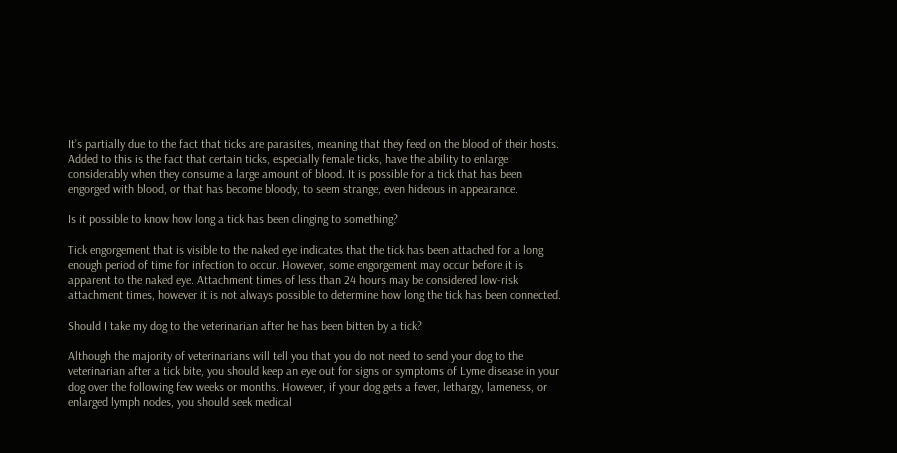It’s partially due to the fact that ticks are parasites, meaning that they feed on the blood of their hosts. Added to this is the fact that certain ticks, especially female ticks, have the ability to enlarge considerably when they consume a large amount of blood. It is possible for a tick that has been engorged with blood, or that has become bloody, to seem strange, even hideous in appearance.

Is it possible to know how long a tick has been clinging to something?

Tick engorgement that is visible to the naked eye indicates that the tick has been attached for a long enough period of time for infection to occur. However, some engorgement may occur before it is apparent to the naked eye. Attachment times of less than 24 hours may be considered low-risk attachment times, however it is not always possible to determine how long the tick has been connected.

Should I take my dog to the veterinarian after he has been bitten by a tick?

Although the majority of veterinarians will tell you that you do not need to send your dog to the veterinarian after a tick bite, you should keep an eye out for signs or symptoms of Lyme disease in your dog over the following few weeks or months. However, if your dog gets a fever, lethargy, lameness, or enlarged lymph nodes, you should seek medical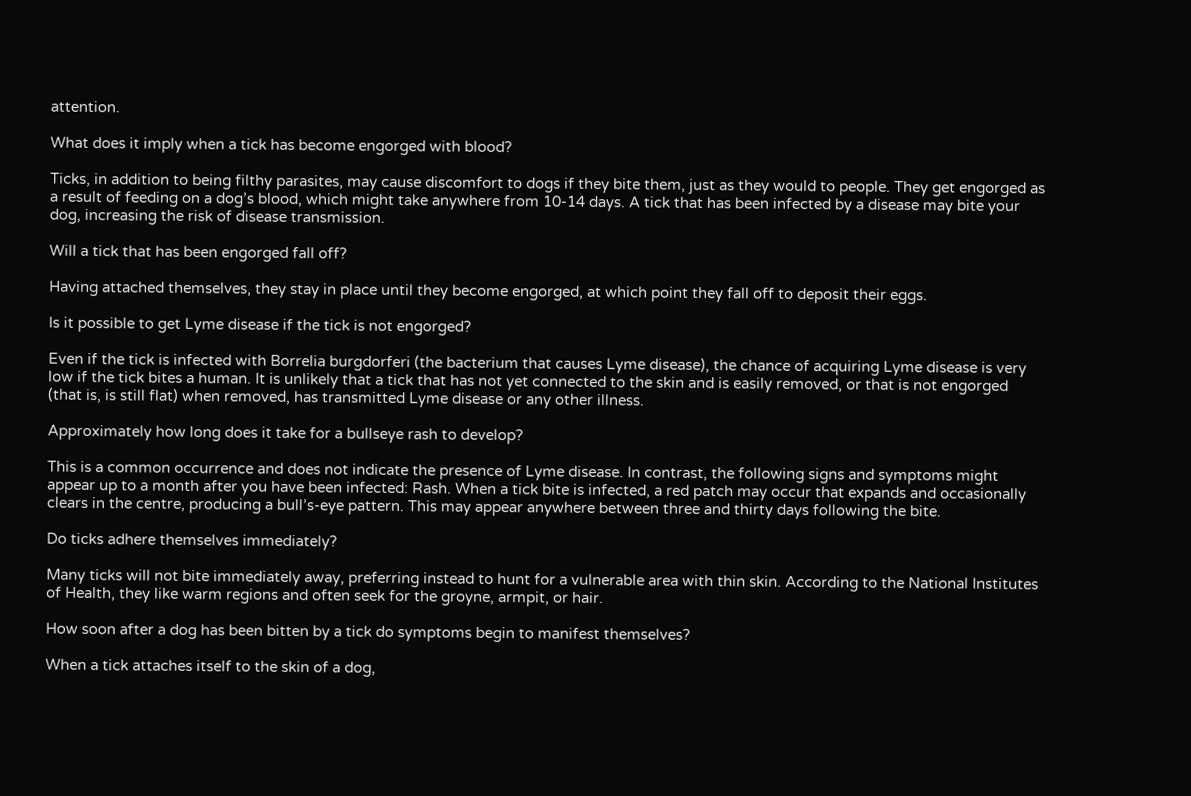attention.

What does it imply when a tick has become engorged with blood?

Ticks, in addition to being filthy parasites, may cause discomfort to dogs if they bite them, just as they would to people. They get engorged as a result of feeding on a dog’s blood, which might take anywhere from 10-14 days. A tick that has been infected by a disease may bite your dog, increasing the risk of disease transmission.

Will a tick that has been engorged fall off?

Having attached themselves, they stay in place until they become engorged, at which point they fall off to deposit their eggs.

Is it possible to get Lyme disease if the tick is not engorged?

Even if the tick is infected with Borrelia burgdorferi (the bacterium that causes Lyme disease), the chance of acquiring Lyme disease is very low if the tick bites a human. It is unlikely that a tick that has not yet connected to the skin and is easily removed, or that is not engorged (that is, is still flat) when removed, has transmitted Lyme disease or any other illness.

Approximately how long does it take for a bullseye rash to develop?

This is a common occurrence and does not indicate the presence of Lyme disease. In contrast, the following signs and symptoms might appear up to a month after you have been infected: Rash. When a tick bite is infected, a red patch may occur that expands and occasionally clears in the centre, producing a bull’s-eye pattern. This may appear anywhere between three and thirty days following the bite.

Do ticks adhere themselves immediately?

Many ticks will not bite immediately away, preferring instead to hunt for a vulnerable area with thin skin. According to the National Institutes of Health, they like warm regions and often seek for the groyne, armpit, or hair.

How soon after a dog has been bitten by a tick do symptoms begin to manifest themselves?

When a tick attaches itself to the skin of a dog,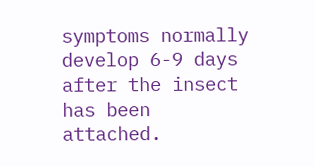symptoms normally develop 6-9 days after the insect has been attached.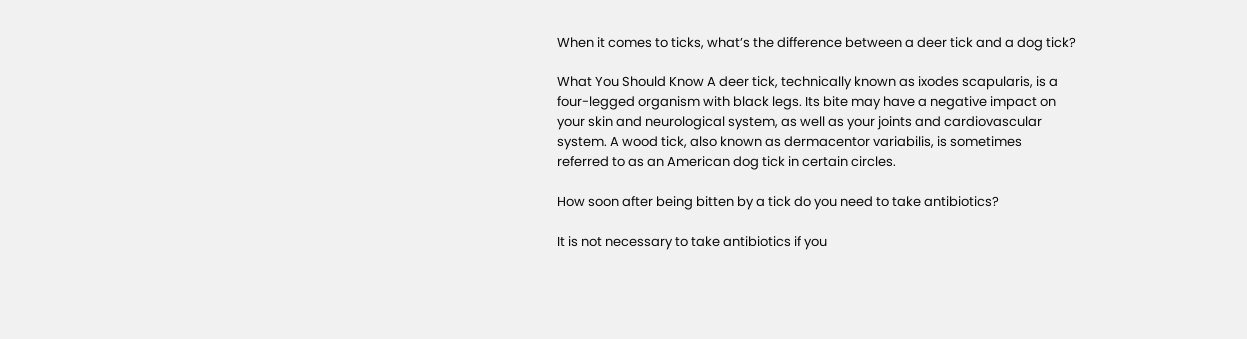When it comes to ticks, what’s the difference between a deer tick and a dog tick?

What You Should Know A deer tick, technically known as ixodes scapularis, is a four-legged organism with black legs. Its bite may have a negative impact on your skin and neurological system, as well as your joints and cardiovascular system. A wood tick, also known as dermacentor variabilis, is sometimes referred to as an American dog tick in certain circles.

How soon after being bitten by a tick do you need to take antibiotics?

It is not necessary to take antibiotics if you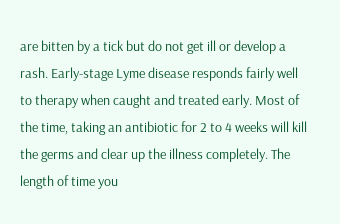are bitten by a tick but do not get ill or develop a rash. Early-stage Lyme disease responds fairly well to therapy when caught and treated early. Most of the time, taking an antibiotic for 2 to 4 weeks will kill the germs and clear up the illness completely. The length of time you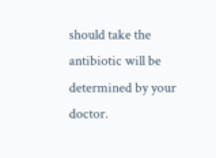should take the antibiotic will be determined by your doctor.